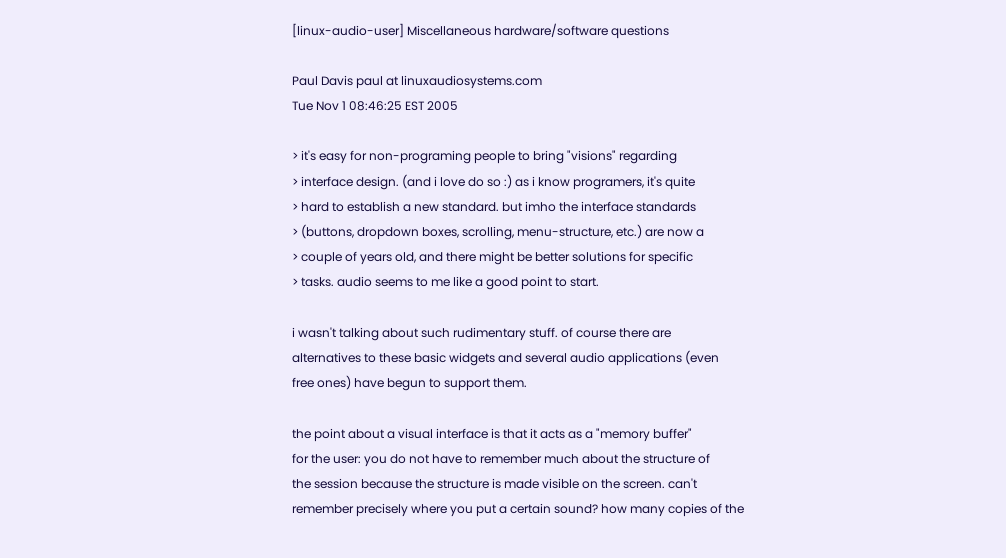[linux-audio-user] Miscellaneous hardware/software questions

Paul Davis paul at linuxaudiosystems.com
Tue Nov 1 08:46:25 EST 2005

> it's easy for non-programing people to bring "visions" regarding
> interface design. (and i love do so :) as i know programers, it's quite
> hard to establish a new standard. but imho the interface standards
> (buttons, dropdown boxes, scrolling, menu-structure, etc.) are now a
> couple of years old, and there might be better solutions for specific
> tasks. audio seems to me like a good point to start.

i wasn't talking about such rudimentary stuff. of course there are
alternatives to these basic widgets and several audio applications (even
free ones) have begun to support them.

the point about a visual interface is that it acts as a "memory buffer"
for the user: you do not have to remember much about the structure of
the session because the structure is made visible on the screen. can't
remember precisely where you put a certain sound? how many copies of the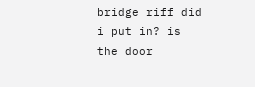bridge riff did i put in? is the door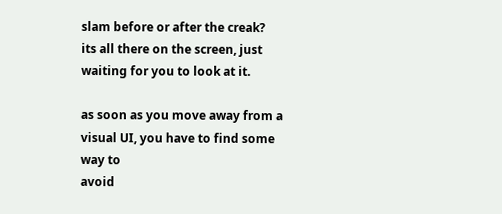slam before or after the creak?
its all there on the screen, just waiting for you to look at it.

as soon as you move away from a visual UI, you have to find some way to
avoid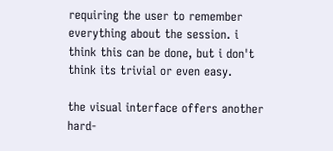requiring the user to remember everything about the session. i
think this can be done, but i don't think its trivial or even easy.

the visual interface offers another hard-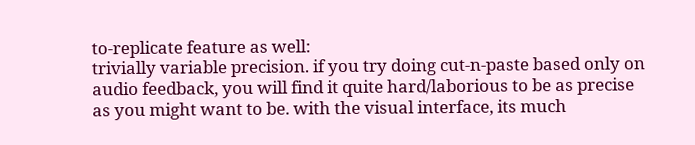to-replicate feature as well:
trivially variable precision. if you try doing cut-n-paste based only on
audio feedback, you will find it quite hard/laborious to be as precise
as you might want to be. with the visual interface, its much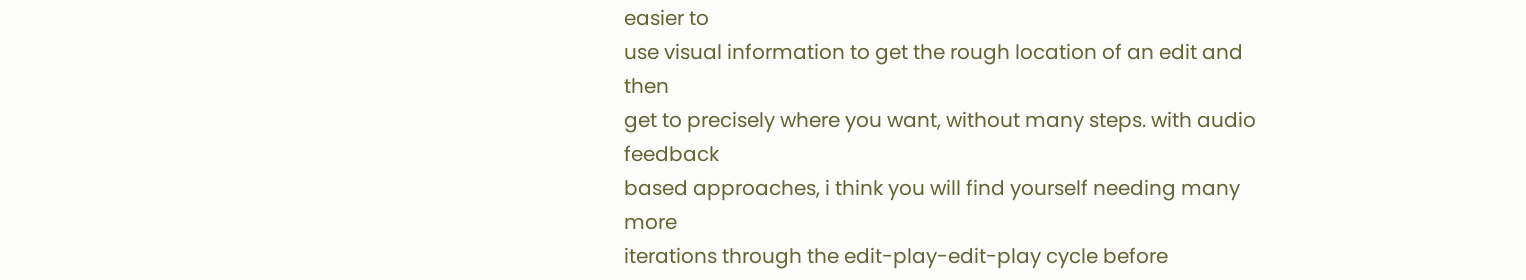easier to
use visual information to get the rough location of an edit and then
get to precisely where you want, without many steps. with audio feedback
based approaches, i think you will find yourself needing many more
iterations through the edit-play-edit-play cycle before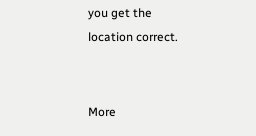you get the
location correct.


More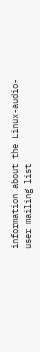information about the Linux-audio-user mailing list